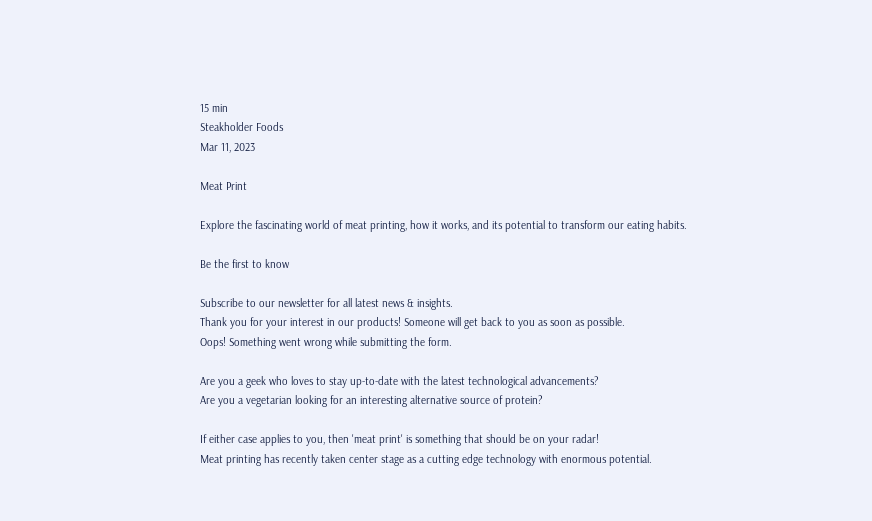15 min
Steakholder Foods
Mar 11, 2023

Meat Print

Explore the fascinating world of meat printing, how it works, and its potential to transform our eating habits.

Be the first to know

Subscribe to our newsletter for all latest news & insights.
Thank you for your interest in our products! Someone will get back to you as soon as possible.
Oops! Something went wrong while submitting the form.

Are you a geek who loves to stay up-to-date with the latest technological advancements?
Are you a vegetarian looking for an interesting alternative source of protein?

If either case applies to you, then 'meat print' is something that should be on your radar!
Meat printing has recently taken center stage as a cutting edge technology with enormous potential.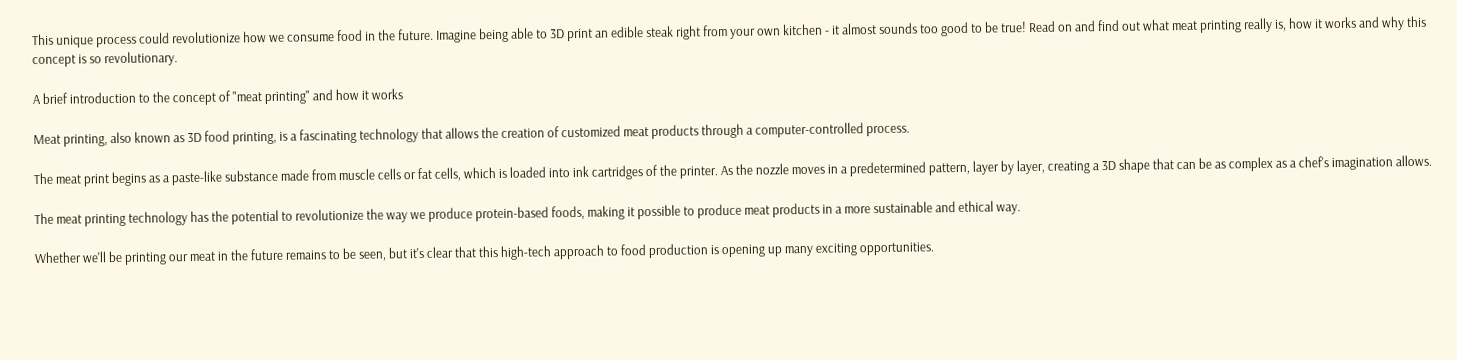This unique process could revolutionize how we consume food in the future. Imagine being able to 3D print an edible steak right from your own kitchen - it almost sounds too good to be true! Read on and find out what meat printing really is, how it works and why this concept is so revolutionary.

A brief introduction to the concept of "meat printing" and how it works

Meat printing, also known as 3D food printing, is a fascinating technology that allows the creation of customized meat products through a computer-controlled process.

The meat print begins as a paste-like substance made from muscle cells or fat cells, which is loaded into ink cartridges of the printer. As the nozzle moves in a predetermined pattern, layer by layer, creating a 3D shape that can be as complex as a chef's imagination allows.

The meat printing technology has the potential to revolutionize the way we produce protein-based foods, making it possible to produce meat products in a more sustainable and ethical way.

Whether we'll be printing our meat in the future remains to be seen, but it's clear that this high-tech approach to food production is opening up many exciting opportunities.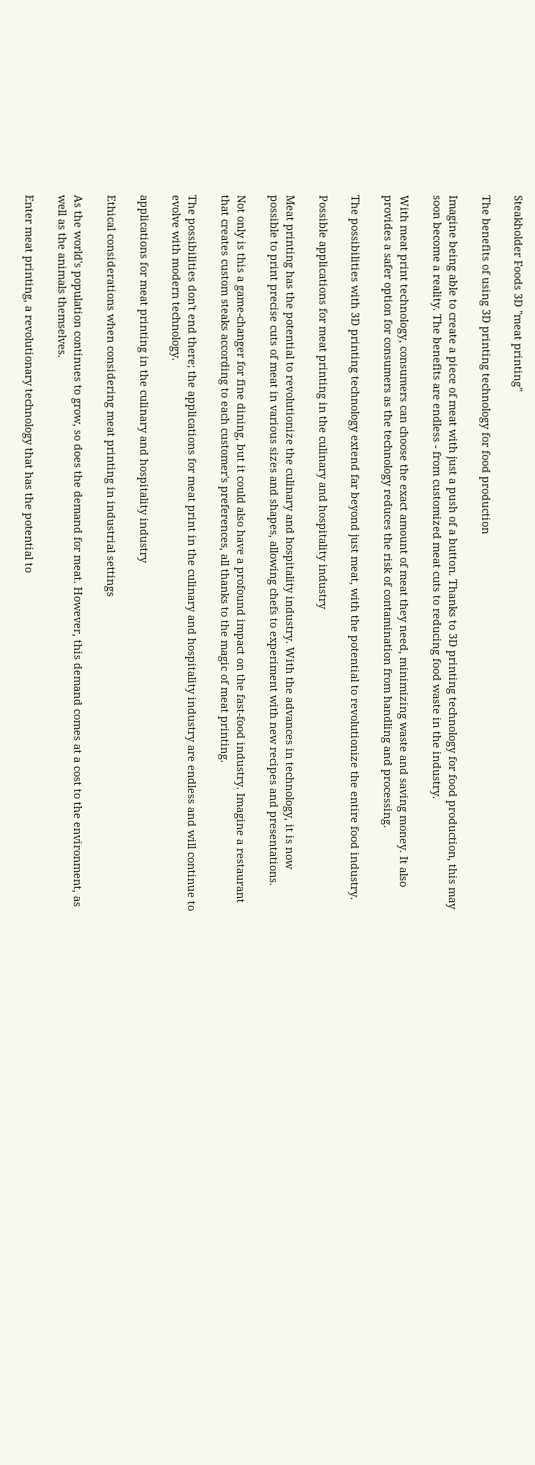Steakholder Foods 3D "meat printing"

The benefits of using 3D printing technology for food production

Imagine being able to create a piece of meat with just a push of a button. Thanks to 3D printing technology for food production, this may soon become a reality. The benefits are endless - from customized meat cuts to reducing food waste in the industry.

With meat print technology, consumers can choose the exact amount of meat they need, minimizing waste and saving money. It also provides a safer option for consumers as the technology reduces the risk of contamination from handling and processing.

The possibilities with 3D printing technology extend far beyond just meat, with the potential to revolutionize the entire food industry.

Possible applications for meat printing in the culinary and hospitality industry

Meat printing has the potential to revolutionize the culinary and hospitality industry. With the advances in technology, it is now possible to print precise cuts of meat in various sizes and shapes, allowing chefs to experiment with new recipes and presentations.

Not only is this a game-changer for fine dining, but it could also have a profound impact on the fast-food industry. Imagine a restaurant that creates custom steaks according to each customer's preferences, all thanks to the magic of meat printing.

The possibilities don't end there; the applications for meat print in the culinary and hospitality industry are endless and will continue to evolve with modern technology.

applications for meat printing in the culinary and hospitality industry

Ethical considerations when considering meat printing in industrial settings

As the world's population continues to grow, so does the demand for meat. However, this demand comes at a cost to the environment, as well as the animals themselves.

Enter meat printing, a revolutionary technology that has the potential to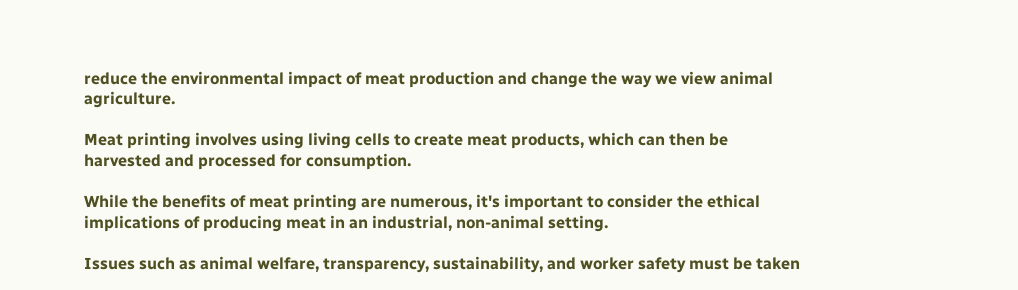reduce the environmental impact of meat production and change the way we view animal agriculture.

Meat printing involves using living cells to create meat products, which can then be harvested and processed for consumption.

While the benefits of meat printing are numerous, it's important to consider the ethical implications of producing meat in an industrial, non-animal setting.

Issues such as animal welfare, transparency, sustainability, and worker safety must be taken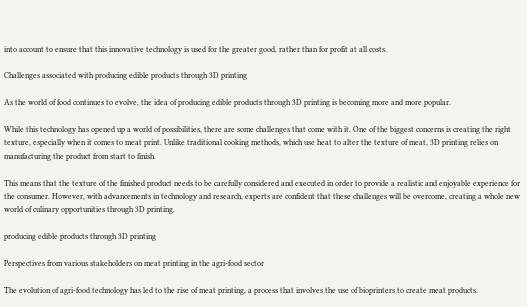into account to ensure that this innovative technology is used for the greater good, rather than for profit at all costs.

Challenges associated with producing edible products through 3D printing

As the world of food continues to evolve, the idea of producing edible products through 3D printing is becoming more and more popular.

While this technology has opened up a world of possibilities, there are some challenges that come with it. One of the biggest concerns is creating the right texture, especially when it comes to meat print. Unlike traditional cooking methods, which use heat to alter the texture of meat, 3D printing relies on manufacturing the product from start to finish.

This means that the texture of the finished product needs to be carefully considered and executed in order to provide a realistic and enjoyable experience for the consumer. However, with advancements in technology and research, experts are confident that these challenges will be overcome, creating a whole new world of culinary opportunities through 3D printing.

producing edible products through 3D printing

Perspectives from various stakeholders on meat printing in the agri-food sector

The evolution of agri-food technology has led to the rise of meat printing, a process that involves the use of bioprinters to create meat products.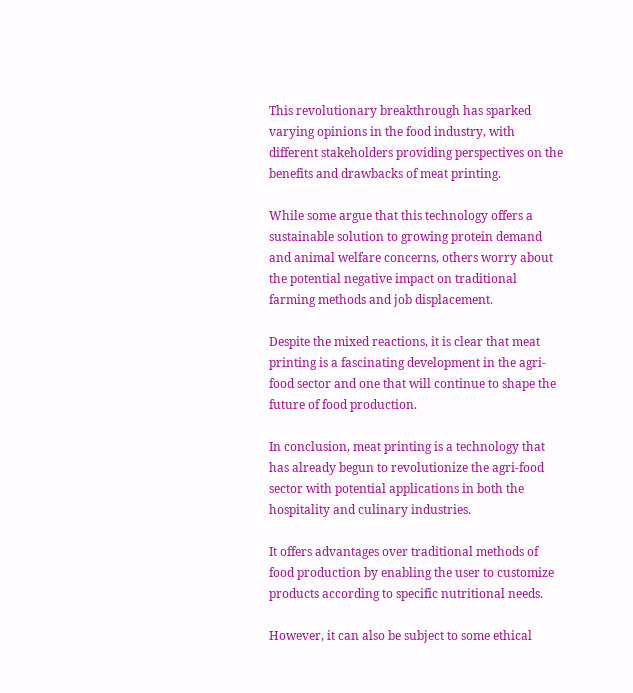This revolutionary breakthrough has sparked varying opinions in the food industry, with different stakeholders providing perspectives on the benefits and drawbacks of meat printing.

While some argue that this technology offers a sustainable solution to growing protein demand and animal welfare concerns, others worry about the potential negative impact on traditional farming methods and job displacement.

Despite the mixed reactions, it is clear that meat printing is a fascinating development in the agri-food sector and one that will continue to shape the future of food production.

In conclusion, meat printing is a technology that has already begun to revolutionize the agri-food sector with potential applications in both the hospitality and culinary industries.

It offers advantages over traditional methods of food production by enabling the user to customize products according to specific nutritional needs.

However, it can also be subject to some ethical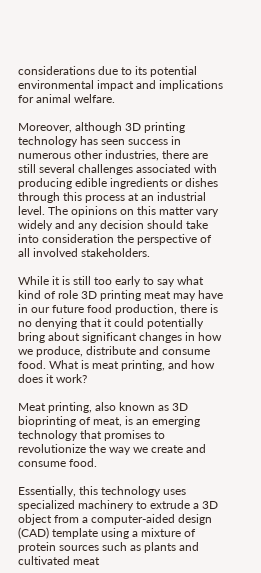considerations due to its potential environmental impact and implications for animal welfare.

Moreover, although 3D printing technology has seen success in numerous other industries, there are still several challenges associated with producing edible ingredients or dishes through this process at an industrial level. The opinions on this matter vary widely and any decision should take into consideration the perspective of all involved stakeholders.

While it is still too early to say what kind of role 3D printing meat may have in our future food production, there is no denying that it could potentially bring about significant changes in how we produce, distribute and consume food. What is meat printing, and how does it work?

Meat printing, also known as 3D bioprinting of meat, is an emerging technology that promises to revolutionize the way we create and consume food.

Essentially, this technology uses specialized machinery to extrude a 3D object from a computer-aided design (CAD) template using a mixture of protein sources such as plants and cultivated meat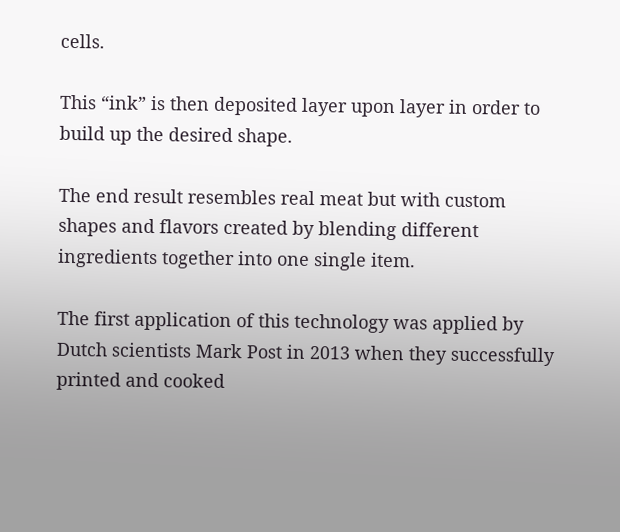cells.

This “ink” is then deposited layer upon layer in order to build up the desired shape.

The end result resembles real meat but with custom shapes and flavors created by blending different ingredients together into one single item.

The first application of this technology was applied by Dutch scientists Mark Post in 2013 when they successfully printed and cooked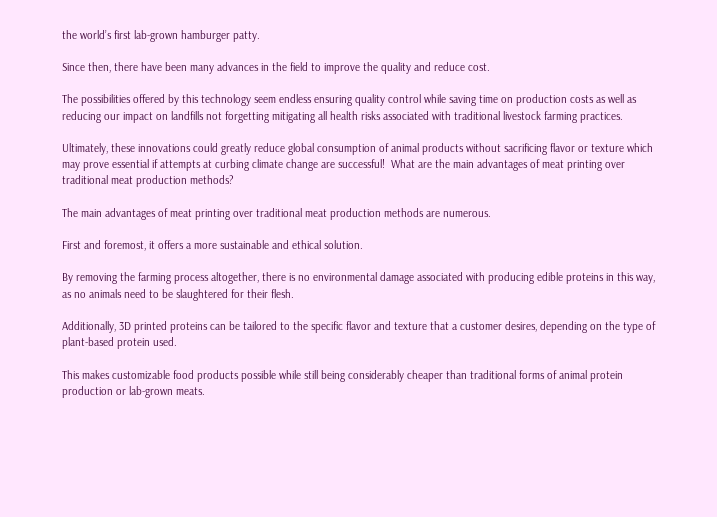the world’s first lab-grown hamburger patty.

Since then, there have been many advances in the field to improve the quality and reduce cost.

The possibilities offered by this technology seem endless ensuring quality control while saving time on production costs as well as reducing our impact on landfills not forgetting mitigating all health risks associated with traditional livestock farming practices.

Ultimately, these innovations could greatly reduce global consumption of animal products without sacrificing flavor or texture which may prove essential if attempts at curbing climate change are successful!  What are the main advantages of meat printing over traditional meat production methods?

The main advantages of meat printing over traditional meat production methods are numerous.

First and foremost, it offers a more sustainable and ethical solution.

By removing the farming process altogether, there is no environmental damage associated with producing edible proteins in this way, as no animals need to be slaughtered for their flesh.

Additionally, 3D printed proteins can be tailored to the specific flavor and texture that a customer desires, depending on the type of plant-based protein used.

This makes customizable food products possible while still being considerably cheaper than traditional forms of animal protein production or lab-grown meats.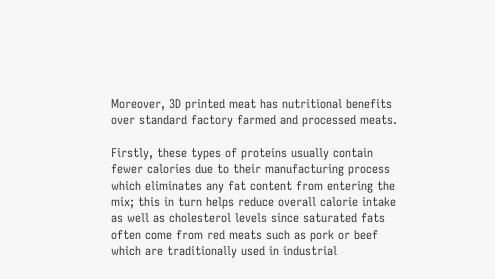Moreover, 3D printed meat has nutritional benefits over standard factory farmed and processed meats.

Firstly, these types of proteins usually contain fewer calories due to their manufacturing process which eliminates any fat content from entering the mix; this in turn helps reduce overall calorie intake as well as cholesterol levels since saturated fats often come from red meats such as pork or beef which are traditionally used in industrial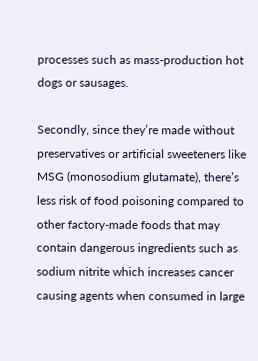processes such as mass-production hot dogs or sausages.

Secondly, since they’re made without preservatives or artificial sweeteners like MSG (monosodium glutamate), there’s less risk of food poisoning compared to other factory-made foods that may contain dangerous ingredients such as sodium nitrite which increases cancer causing agents when consumed in large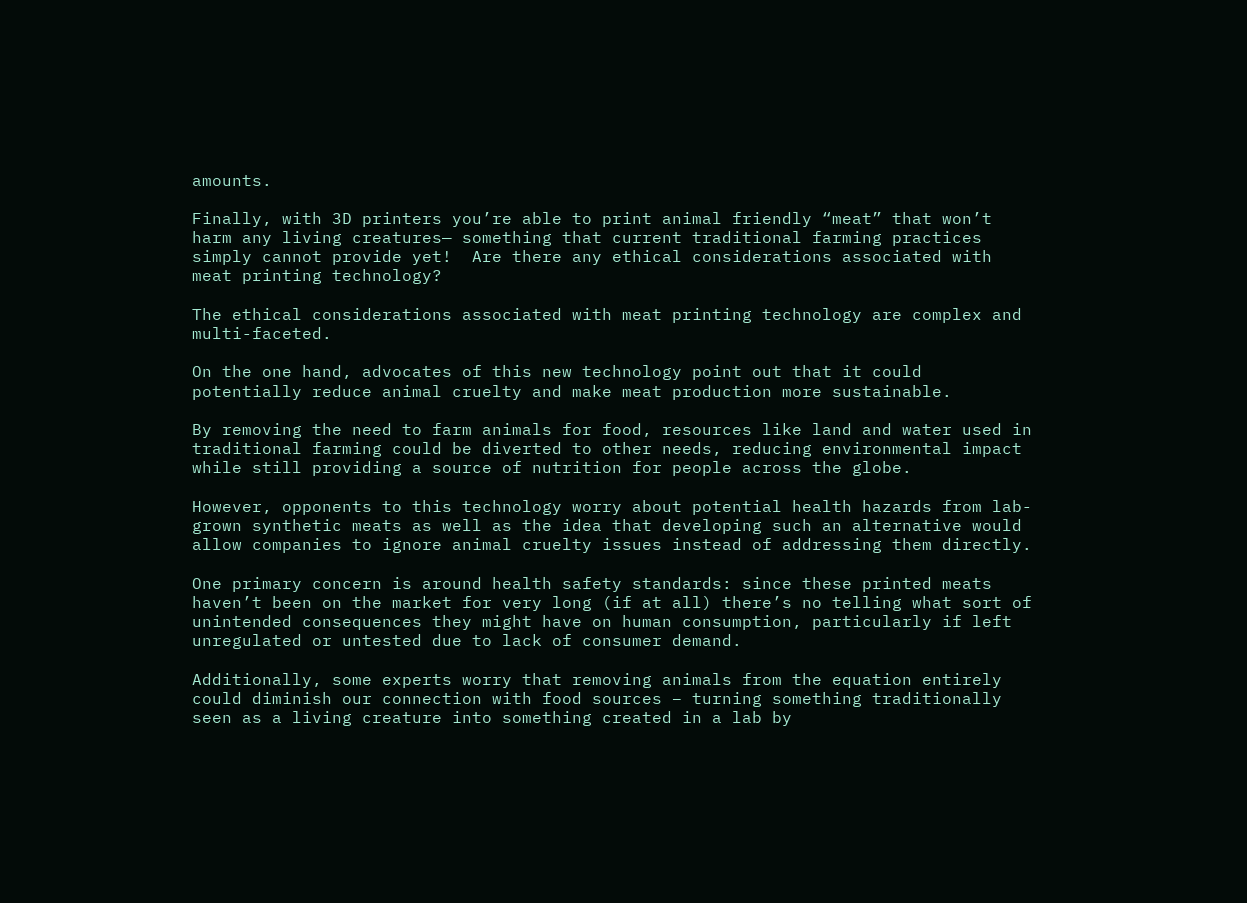amounts.

Finally, with 3D printers you’re able to print animal friendly “meat” that won’t harm any living creatures— something that current traditional farming practices simply cannot provide yet!  Are there any ethical considerations associated with meat printing technology?

The ethical considerations associated with meat printing technology are complex and multi-faceted.

On the one hand, advocates of this new technology point out that it could potentially reduce animal cruelty and make meat production more sustainable.

By removing the need to farm animals for food, resources like land and water used in traditional farming could be diverted to other needs, reducing environmental impact while still providing a source of nutrition for people across the globe.

However, opponents to this technology worry about potential health hazards from lab-grown synthetic meats as well as the idea that developing such an alternative would allow companies to ignore animal cruelty issues instead of addressing them directly.

One primary concern is around health safety standards: since these printed meats haven’t been on the market for very long (if at all) there’s no telling what sort of unintended consequences they might have on human consumption, particularly if left unregulated or untested due to lack of consumer demand.

Additionally, some experts worry that removing animals from the equation entirely could diminish our connection with food sources – turning something traditionally seen as a living creature into something created in a lab by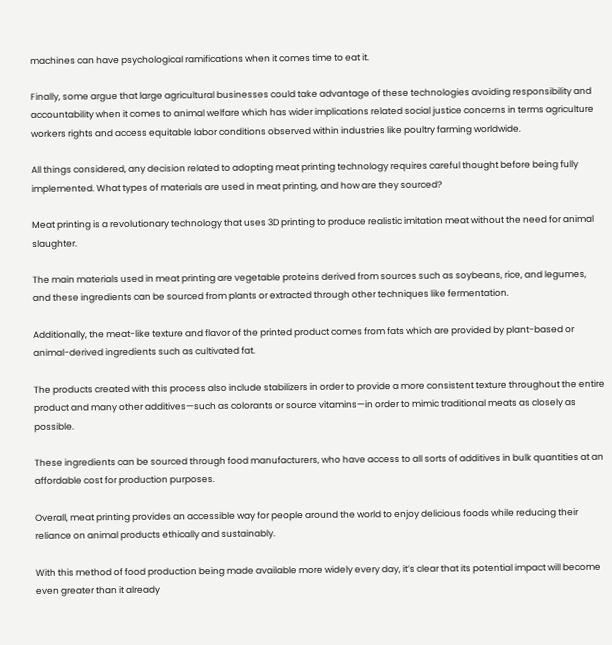machines can have psychological ramifications when it comes time to eat it.

Finally, some argue that large agricultural businesses could take advantage of these technologies avoiding responsibility and accountability when it comes to animal welfare which has wider implications related social justice concerns in terms agriculture workers rights and access equitable labor conditions observed within industries like poultry farming worldwide.

All things considered, any decision related to adopting meat printing technology requires careful thought before being fully implemented. What types of materials are used in meat printing, and how are they sourced?

Meat printing is a revolutionary technology that uses 3D printing to produce realistic imitation meat without the need for animal slaughter.

The main materials used in meat printing are vegetable proteins derived from sources such as soybeans, rice, and legumes, and these ingredients can be sourced from plants or extracted through other techniques like fermentation.

Additionally, the meat-like texture and flavor of the printed product comes from fats which are provided by plant-based or animal-derived ingredients such as cultivated fat.

The products created with this process also include stabilizers in order to provide a more consistent texture throughout the entire product and many other additives—such as colorants or source vitamins—in order to mimic traditional meats as closely as possible.

These ingredients can be sourced through food manufacturers, who have access to all sorts of additives in bulk quantities at an affordable cost for production purposes.

Overall, meat printing provides an accessible way for people around the world to enjoy delicious foods while reducing their reliance on animal products ethically and sustainably.

With this method of food production being made available more widely every day, it’s clear that its potential impact will become even greater than it already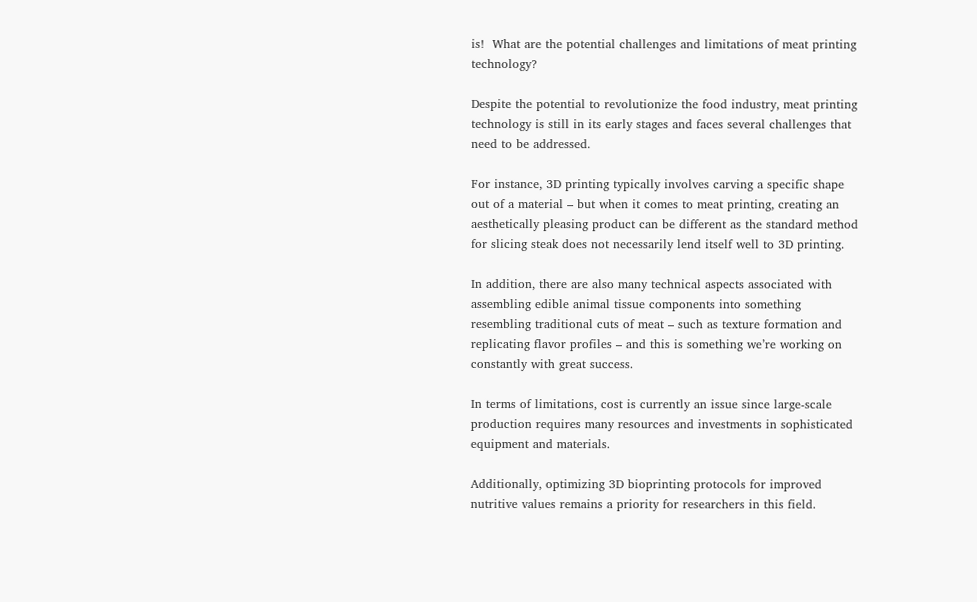is!  What are the potential challenges and limitations of meat printing technology?

Despite the potential to revolutionize the food industry, meat printing technology is still in its early stages and faces several challenges that need to be addressed.

For instance, 3D printing typically involves carving a specific shape out of a material – but when it comes to meat printing, creating an aesthetically pleasing product can be different as the standard method for slicing steak does not necessarily lend itself well to 3D printing.

In addition, there are also many technical aspects associated with assembling edible animal tissue components into something resembling traditional cuts of meat – such as texture formation and replicating flavor profiles – and this is something we’re working on constantly with great success.

In terms of limitations, cost is currently an issue since large-scale production requires many resources and investments in sophisticated equipment and materials.

Additionally, optimizing 3D bioprinting protocols for improved nutritive values remains a priority for researchers in this field.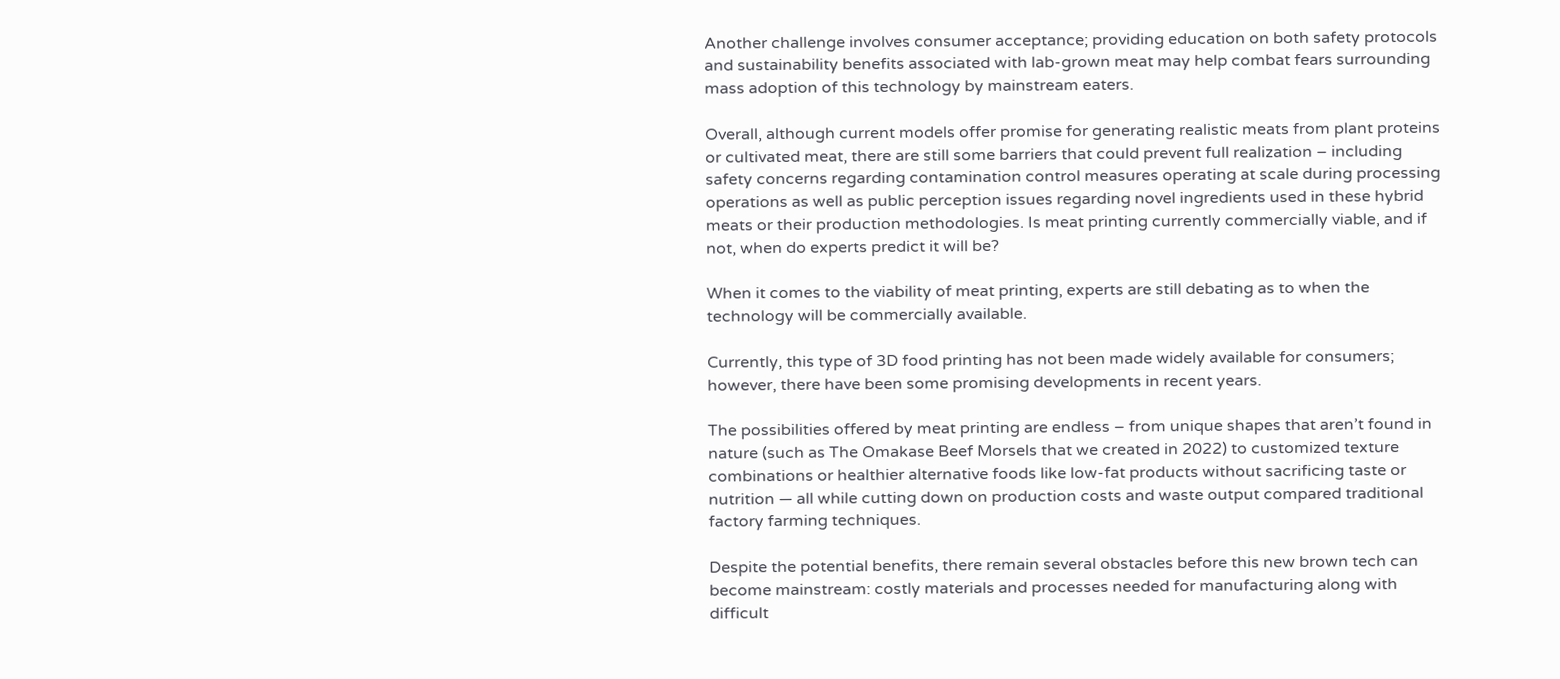Another challenge involves consumer acceptance; providing education on both safety protocols and sustainability benefits associated with lab-grown meat may help combat fears surrounding mass adoption of this technology by mainstream eaters.

Overall, although current models offer promise for generating realistic meats from plant proteins or cultivated meat, there are still some barriers that could prevent full realization – including safety concerns regarding contamination control measures operating at scale during processing operations as well as public perception issues regarding novel ingredients used in these hybrid meats or their production methodologies. Is meat printing currently commercially viable, and if not, when do experts predict it will be?

When it comes to the viability of meat printing, experts are still debating as to when the technology will be commercially available.

Currently, this type of 3D food printing has not been made widely available for consumers; however, there have been some promising developments in recent years.

The possibilities offered by meat printing are endless – from unique shapes that aren’t found in nature (such as The Omakase Beef Morsels that we created in 2022) to customized texture combinations or healthier alternative foods like low-fat products without sacrificing taste or nutrition — all while cutting down on production costs and waste output compared traditional factory farming techniques.

Despite the potential benefits, there remain several obstacles before this new brown tech can become mainstream: costly materials and processes needed for manufacturing along with difficult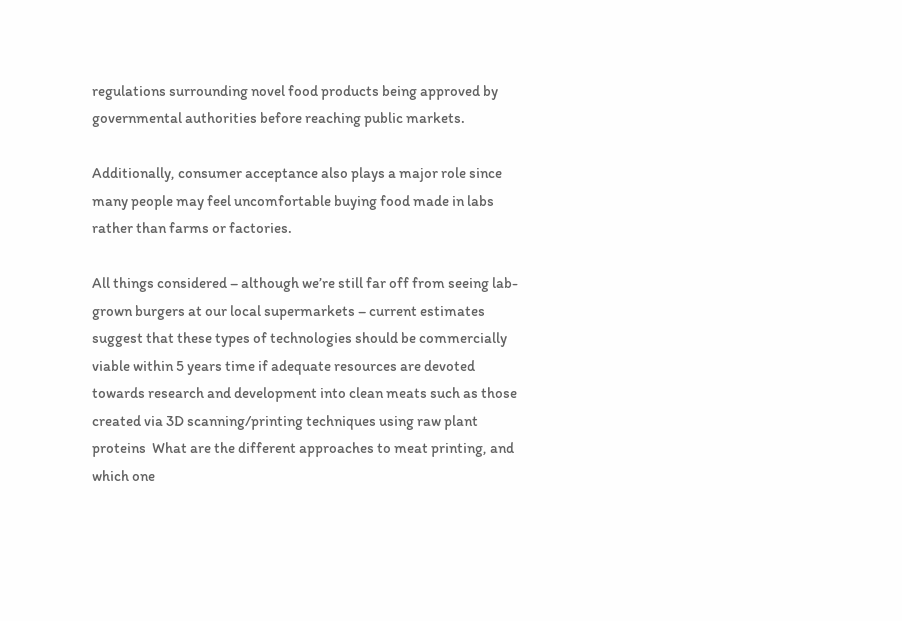regulations surrounding novel food products being approved by governmental authorities before reaching public markets.

Additionally, consumer acceptance also plays a major role since many people may feel uncomfortable buying food made in labs rather than farms or factories.

All things considered – although we’re still far off from seeing lab-grown burgers at our local supermarkets – current estimates suggest that these types of technologies should be commercially viable within 5 years time if adequate resources are devoted towards research and development into clean meats such as those created via 3D scanning/printing techniques using raw plant proteins  What are the different approaches to meat printing, and which one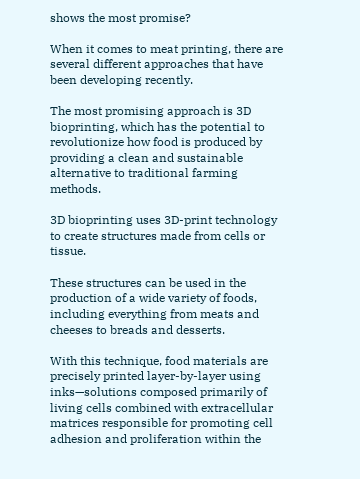shows the most promise?

When it comes to meat printing, there are several different approaches that have been developing recently.

The most promising approach is 3D bioprinting, which has the potential to revolutionize how food is produced by providing a clean and sustainable alternative to traditional farming methods.

3D bioprinting uses 3D-print technology to create structures made from cells or tissue.

These structures can be used in the production of a wide variety of foods, including everything from meats and cheeses to breads and desserts.

With this technique, food materials are precisely printed layer-by-layer using inks—solutions composed primarily of living cells combined with extracellular matrices responsible for promoting cell adhesion and proliferation within the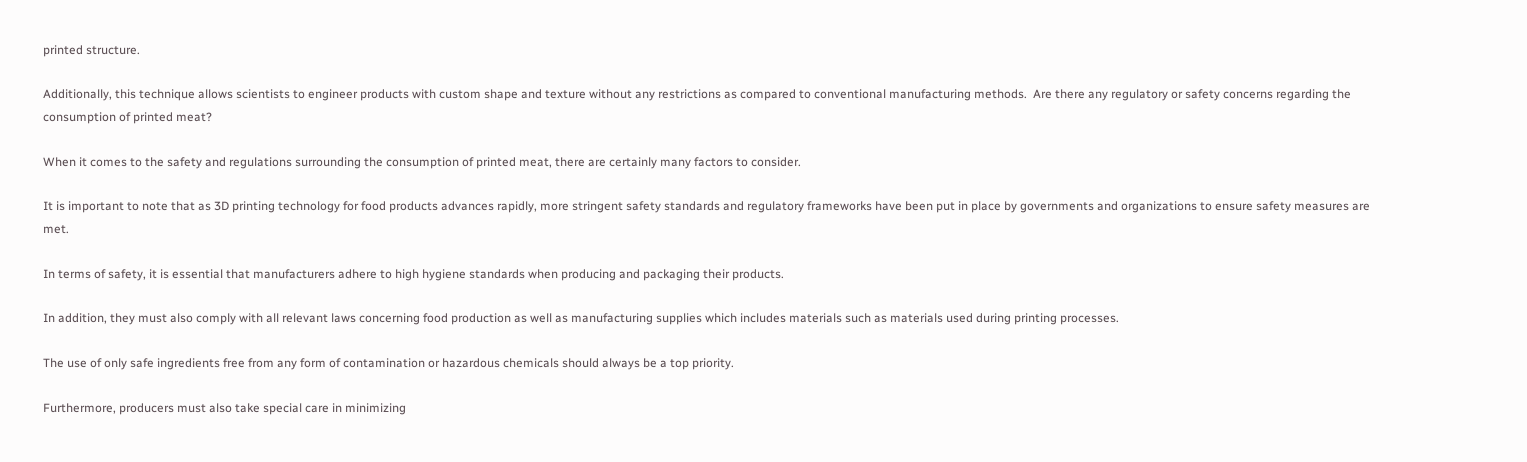printed structure.

Additionally, this technique allows scientists to engineer products with custom shape and texture without any restrictions as compared to conventional manufacturing methods.  Are there any regulatory or safety concerns regarding the consumption of printed meat?

When it comes to the safety and regulations surrounding the consumption of printed meat, there are certainly many factors to consider.

It is important to note that as 3D printing technology for food products advances rapidly, more stringent safety standards and regulatory frameworks have been put in place by governments and organizations to ensure safety measures are met.

In terms of safety, it is essential that manufacturers adhere to high hygiene standards when producing and packaging their products.

In addition, they must also comply with all relevant laws concerning food production as well as manufacturing supplies which includes materials such as materials used during printing processes.

The use of only safe ingredients free from any form of contamination or hazardous chemicals should always be a top priority.

Furthermore, producers must also take special care in minimizing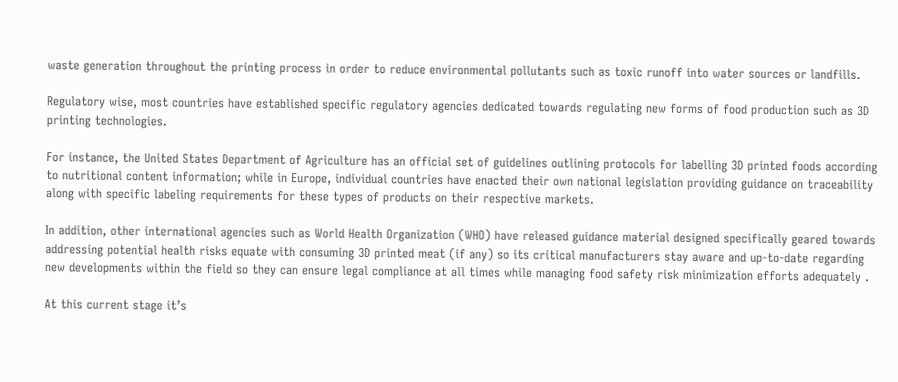waste generation throughout the printing process in order to reduce environmental pollutants such as toxic runoff into water sources or landfills.

Regulatory wise, most countries have established specific regulatory agencies dedicated towards regulating new forms of food production such as 3D printing technologies.

For instance, the United States Department of Agriculture has an official set of guidelines outlining protocols for labelling 3D printed foods according to nutritional content information; while in Europe, individual countries have enacted their own national legislation providing guidance on traceability along with specific labeling requirements for these types of products on their respective markets.

In addition, other international agencies such as World Health Organization (WHO) have released guidance material designed specifically geared towards addressing potential health risks equate with consuming 3D printed meat (if any) so its critical manufacturers stay aware and up-to-date regarding new developments within the field so they can ensure legal compliance at all times while managing food safety risk minimization efforts adequately .

At this current stage it’s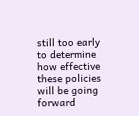still too early to determine how effective these policies will be going forward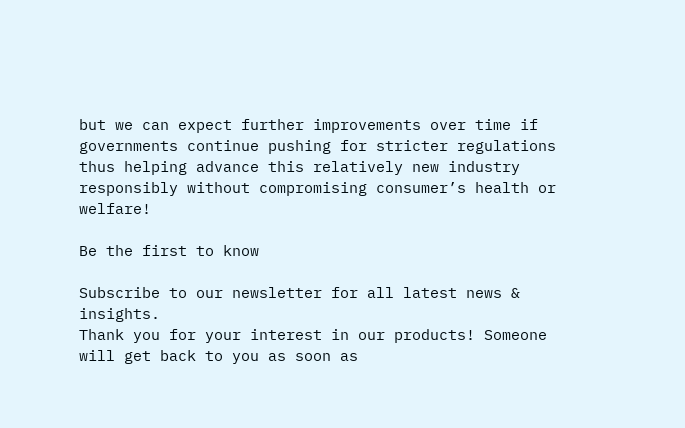but we can expect further improvements over time if governments continue pushing for stricter regulations thus helping advance this relatively new industry responsibly without compromising consumer’s health or welfare!

Be the first to know

Subscribe to our newsletter for all latest news & insights.
Thank you for your interest in our products! Someone will get back to you as soon as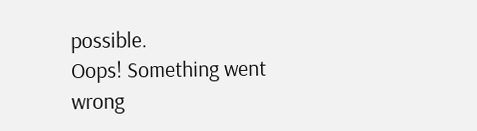possible.
Oops! Something went wrong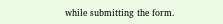while submitting the form.